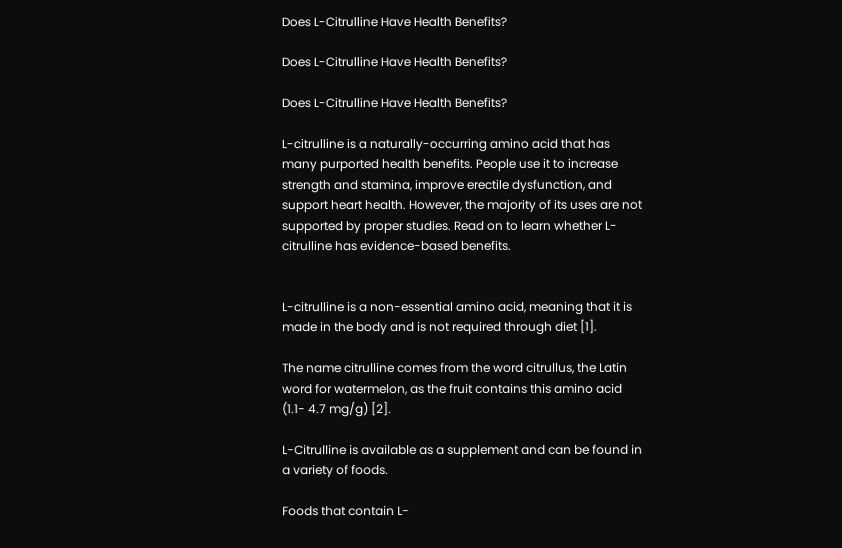Does L-Citrulline Have Health Benefits?

Does L-Citrulline Have Health Benefits?

Does L-Citrulline Have Health Benefits?

L-citrulline is a naturally-occurring amino acid that has many purported health benefits. People use it to increase strength and stamina, improve erectile dysfunction, and support heart health. However, the majority of its uses are not supported by proper studies. Read on to learn whether L-citrulline has evidence-based benefits.


L-citrulline is a non-essential amino acid, meaning that it is made in the body and is not required through diet [1].

The name citrulline comes from the word citrullus, the Latin word for watermelon, as the fruit contains this amino acid (1.1- 4.7 mg/g) [2].

L-Citrulline is available as a supplement and can be found in a variety of foods.

Foods that contain L-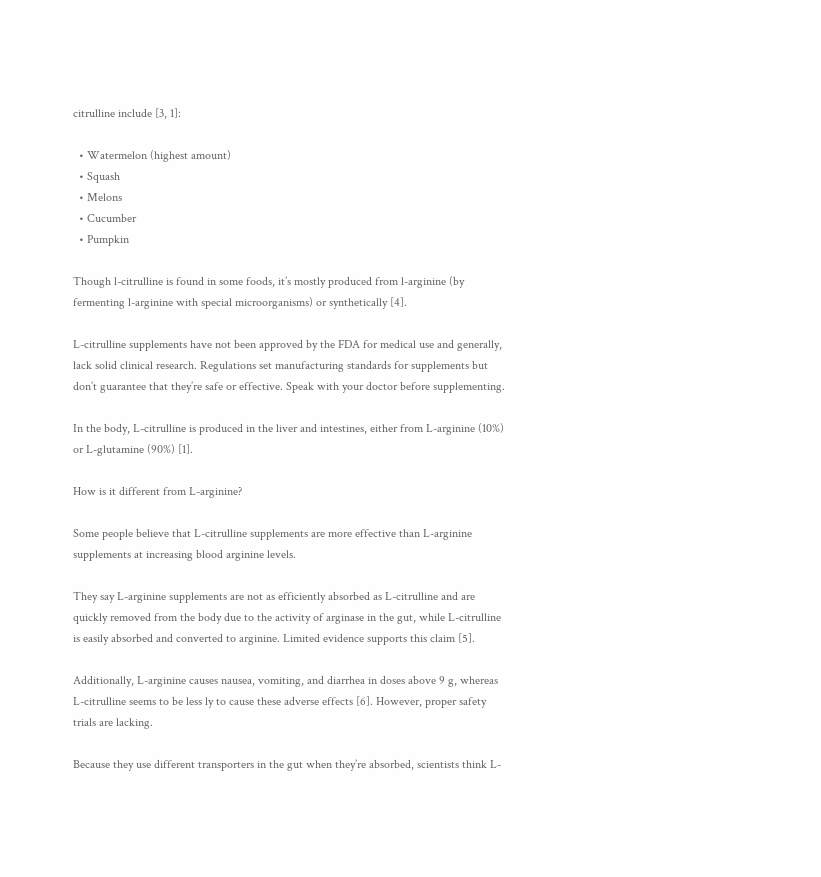citrulline include [3, 1]:

  • Watermelon (highest amount)
  • Squash
  • Melons
  • Cucumber
  • Pumpkin

Though l-citrulline is found in some foods, it’s mostly produced from l-arginine (by fermenting l-arginine with special microorganisms) or synthetically [4].

L-citrulline supplements have not been approved by the FDA for medical use and generally, lack solid clinical research. Regulations set manufacturing standards for supplements but don’t guarantee that they’re safe or effective. Speak with your doctor before supplementing.

In the body, L-citrulline is produced in the liver and intestines, either from L-arginine (10%) or L-glutamine (90%) [1].

How is it different from L-arginine?

Some people believe that L-citrulline supplements are more effective than L-arginine supplements at increasing blood arginine levels.

They say L-arginine supplements are not as efficiently absorbed as L-citrulline and are quickly removed from the body due to the activity of arginase in the gut, while L-citrulline is easily absorbed and converted to arginine. Limited evidence supports this claim [5].

Additionally, L-arginine causes nausea, vomiting, and diarrhea in doses above 9 g, whereas L-citrulline seems to be less ly to cause these adverse effects [6]. However, proper safety trials are lacking.

Because they use different transporters in the gut when they’re absorbed, scientists think L-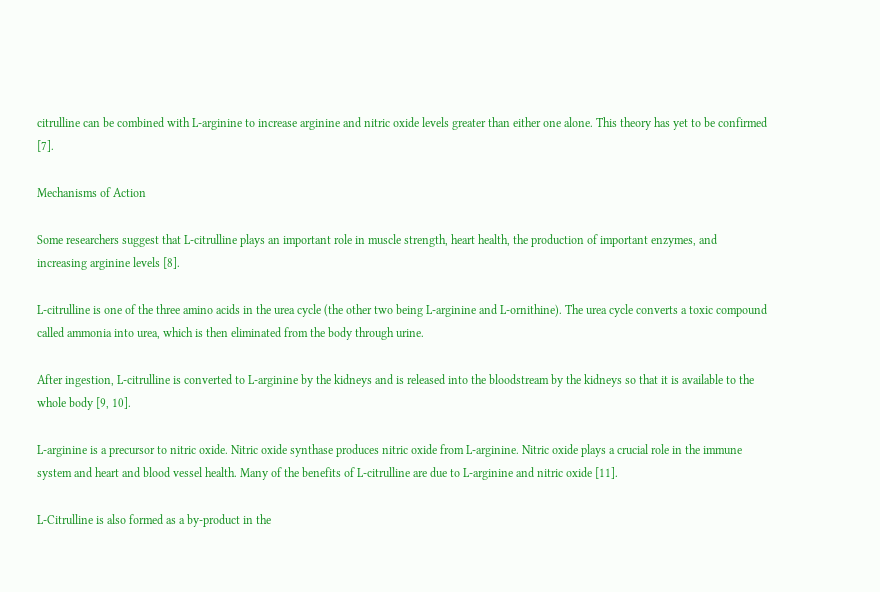citrulline can be combined with L-arginine to increase arginine and nitric oxide levels greater than either one alone. This theory has yet to be confirmed [7].

Mechanisms of Action

Some researchers suggest that L-citrulline plays an important role in muscle strength, heart health, the production of important enzymes, and increasing arginine levels [8].

L-citrulline is one of the three amino acids in the urea cycle (the other two being L-arginine and L-ornithine). The urea cycle converts a toxic compound called ammonia into urea, which is then eliminated from the body through urine.

After ingestion, L-citrulline is converted to L-arginine by the kidneys and is released into the bloodstream by the kidneys so that it is available to the whole body [9, 10].

L-arginine is a precursor to nitric oxide. Nitric oxide synthase produces nitric oxide from L-arginine. Nitric oxide plays a crucial role in the immune system and heart and blood vessel health. Many of the benefits of L-citrulline are due to L-arginine and nitric oxide [11].

L-Citrulline is also formed as a by-product in the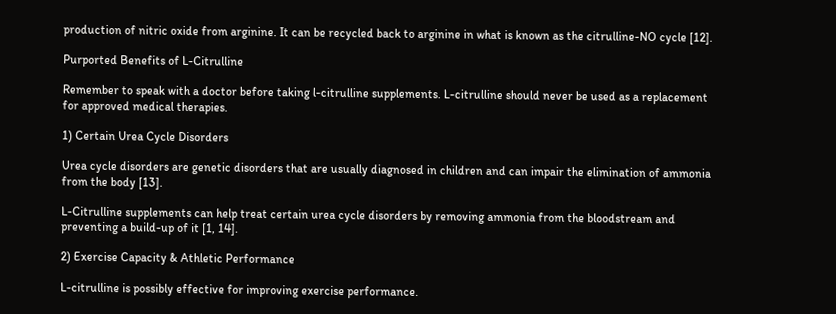production of nitric oxide from arginine. It can be recycled back to arginine in what is known as the citrulline-NO cycle [12].

Purported Benefits of L-Citrulline

Remember to speak with a doctor before taking l-citrulline supplements. L-citrulline should never be used as a replacement for approved medical therapies.

1) Certain Urea Cycle Disorders

Urea cycle disorders are genetic disorders that are usually diagnosed in children and can impair the elimination of ammonia from the body [13].

L-Citrulline supplements can help treat certain urea cycle disorders by removing ammonia from the bloodstream and preventing a build-up of it [1, 14].

2) Exercise Capacity & Athletic Performance

L-citrulline is possibly effective for improving exercise performance.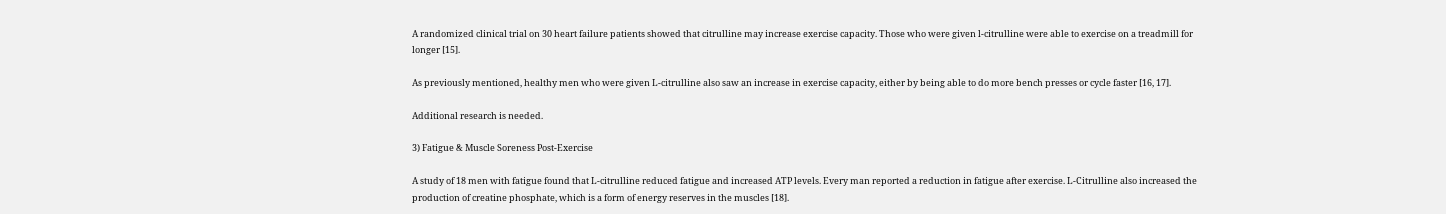A randomized clinical trial on 30 heart failure patients showed that citrulline may increase exercise capacity. Those who were given l-citrulline were able to exercise on a treadmill for longer [15].

As previously mentioned, healthy men who were given L-citrulline also saw an increase in exercise capacity, either by being able to do more bench presses or cycle faster [16, 17].

Additional research is needed.

3) Fatigue & Muscle Soreness Post-Exercise

A study of 18 men with fatigue found that L-citrulline reduced fatigue and increased ATP levels. Every man reported a reduction in fatigue after exercise. L-Citrulline also increased the production of creatine phosphate, which is a form of energy reserves in the muscles [18].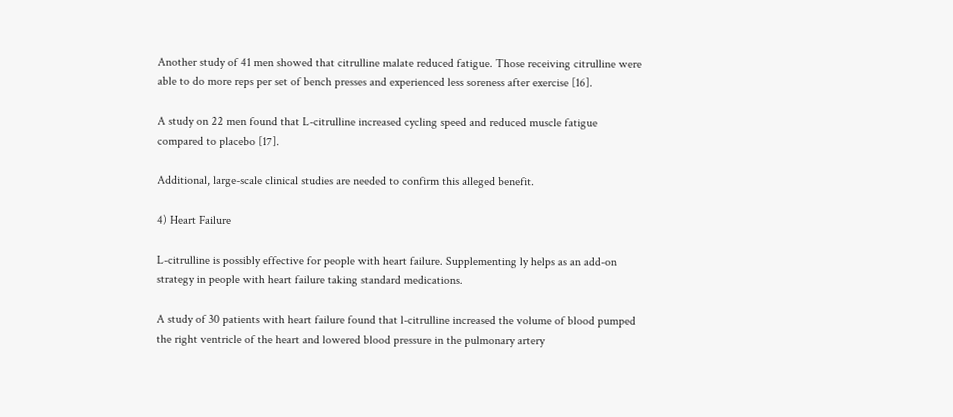Another study of 41 men showed that citrulline malate reduced fatigue. Those receiving citrulline were able to do more reps per set of bench presses and experienced less soreness after exercise [16].

A study on 22 men found that L-citrulline increased cycling speed and reduced muscle fatigue compared to placebo [17].

Additional, large-scale clinical studies are needed to confirm this alleged benefit.

4) Heart Failure

L-citrulline is possibly effective for people with heart failure. Supplementing ly helps as an add-on strategy in people with heart failure taking standard medications.

A study of 30 patients with heart failure found that l-citrulline increased the volume of blood pumped the right ventricle of the heart and lowered blood pressure in the pulmonary artery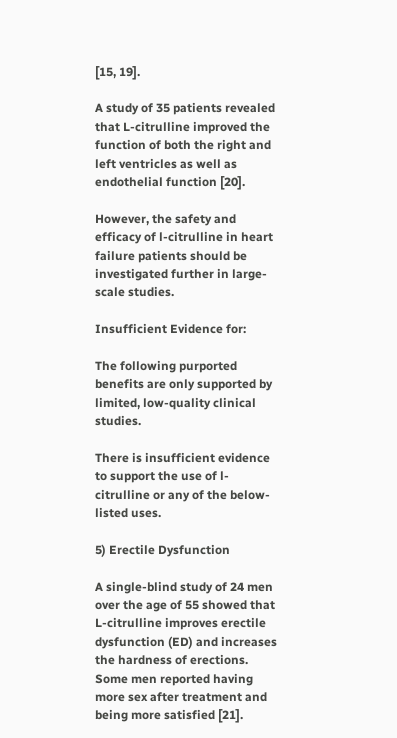[15, 19].

A study of 35 patients revealed that L-citrulline improved the function of both the right and left ventricles as well as endothelial function [20].

However, the safety and efficacy of l-citrulline in heart failure patients should be investigated further in large-scale studies.

Insufficient Evidence for:

The following purported benefits are only supported by limited, low-quality clinical studies.

There is insufficient evidence to support the use of l-citrulline or any of the below-listed uses.

5) Erectile Dysfunction

A single-blind study of 24 men over the age of 55 showed that L-citrulline improves erectile dysfunction (ED) and increases the hardness of erections. Some men reported having more sex after treatment and being more satisfied [21].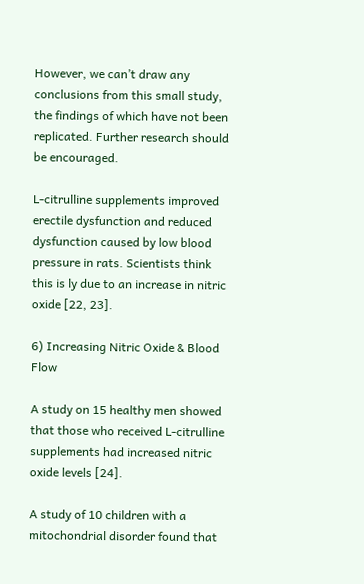However, we can’t draw any conclusions from this small study, the findings of which have not been replicated. Further research should be encouraged.

L-citrulline supplements improved erectile dysfunction and reduced dysfunction caused by low blood pressure in rats. Scientists think this is ly due to an increase in nitric oxide [22, 23].

6) Increasing Nitric Oxide & Blood Flow

A study on 15 healthy men showed that those who received L-citrulline supplements had increased nitric oxide levels [24].

A study of 10 children with a mitochondrial disorder found that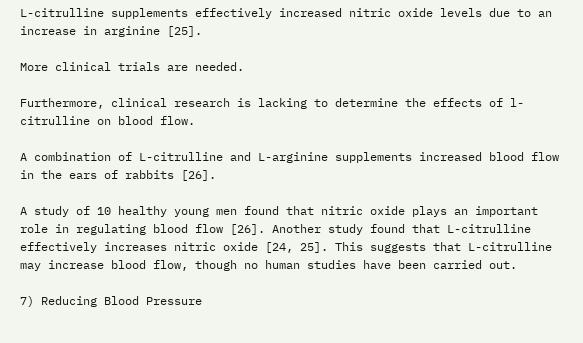L-citrulline supplements effectively increased nitric oxide levels due to an increase in arginine [25].

More clinical trials are needed.

Furthermore, clinical research is lacking to determine the effects of l-citrulline on blood flow.

A combination of L-citrulline and L-arginine supplements increased blood flow in the ears of rabbits [26].

A study of 10 healthy young men found that nitric oxide plays an important role in regulating blood flow [26]. Another study found that L-citrulline effectively increases nitric oxide [24, 25]. This suggests that L-citrulline may increase blood flow, though no human studies have been carried out.

7) Reducing Blood Pressure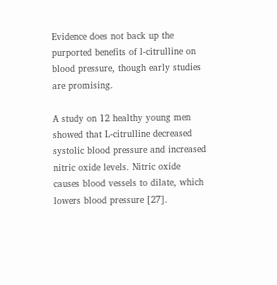Evidence does not back up the purported benefits of l-citrulline on blood pressure, though early studies are promising.

A study on 12 healthy young men showed that L-citrulline decreased systolic blood pressure and increased nitric oxide levels. Nitric oxide causes blood vessels to dilate, which lowers blood pressure [27].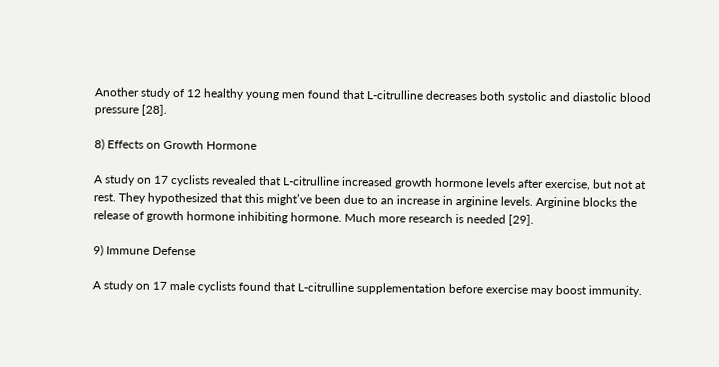Another study of 12 healthy young men found that L-citrulline decreases both systolic and diastolic blood pressure [28].

8) Effects on Growth Hormone

A study on 17 cyclists revealed that L-citrulline increased growth hormone levels after exercise, but not at rest. They hypothesized that this might’ve been due to an increase in arginine levels. Arginine blocks the release of growth hormone inhibiting hormone. Much more research is needed [29].

9) Immune Defense

A study on 17 male cyclists found that L-citrulline supplementation before exercise may boost immunity.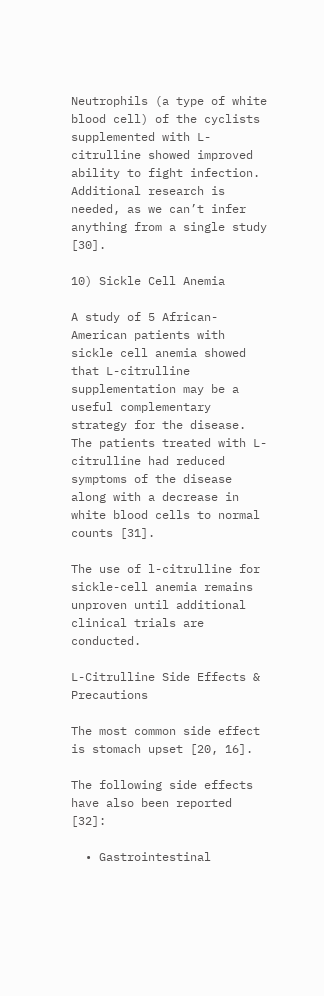Neutrophils (a type of white blood cell) of the cyclists supplemented with L-citrulline showed improved ability to fight infection. Additional research is needed, as we can’t infer anything from a single study [30].

10) Sickle Cell Anemia

A study of 5 African-American patients with sickle cell anemia showed that L-citrulline supplementation may be a useful complementary strategy for the disease. The patients treated with L-citrulline had reduced symptoms of the disease along with a decrease in white blood cells to normal counts [31].

The use of l-citrulline for sickle-cell anemia remains unproven until additional clinical trials are conducted.

L-Citrulline Side Effects & Precautions

The most common side effect is stomach upset [20, 16].

The following side effects have also been reported [32]:

  • Gastrointestinal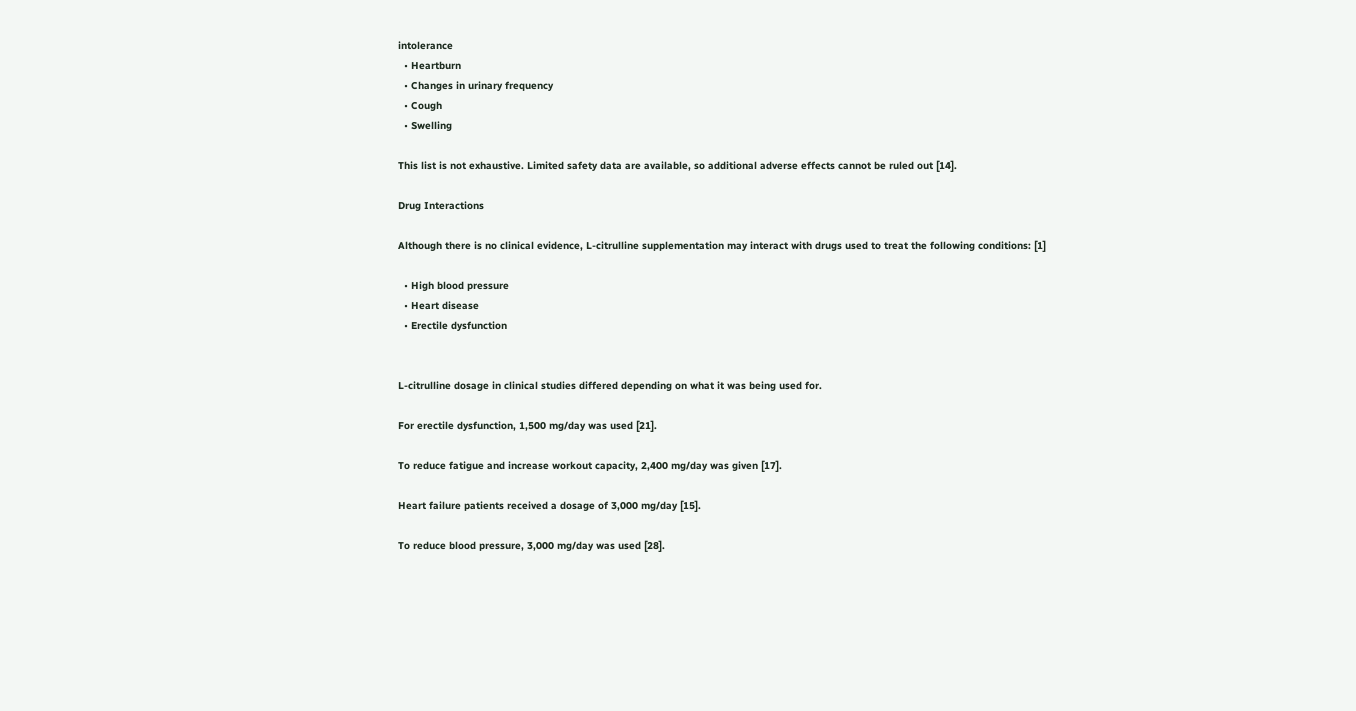intolerance
  • Heartburn
  • Changes in urinary frequency
  • Cough
  • Swelling

This list is not exhaustive. Limited safety data are available, so additional adverse effects cannot be ruled out [14].

Drug Interactions

Although there is no clinical evidence, L-citrulline supplementation may interact with drugs used to treat the following conditions: [1]

  • High blood pressure
  • Heart disease
  • Erectile dysfunction


L-citrulline dosage in clinical studies differed depending on what it was being used for.

For erectile dysfunction, 1,500 mg/day was used [21].

To reduce fatigue and increase workout capacity, 2,400 mg/day was given [17].

Heart failure patients received a dosage of 3,000 mg/day [15].

To reduce blood pressure, 3,000 mg/day was used [28].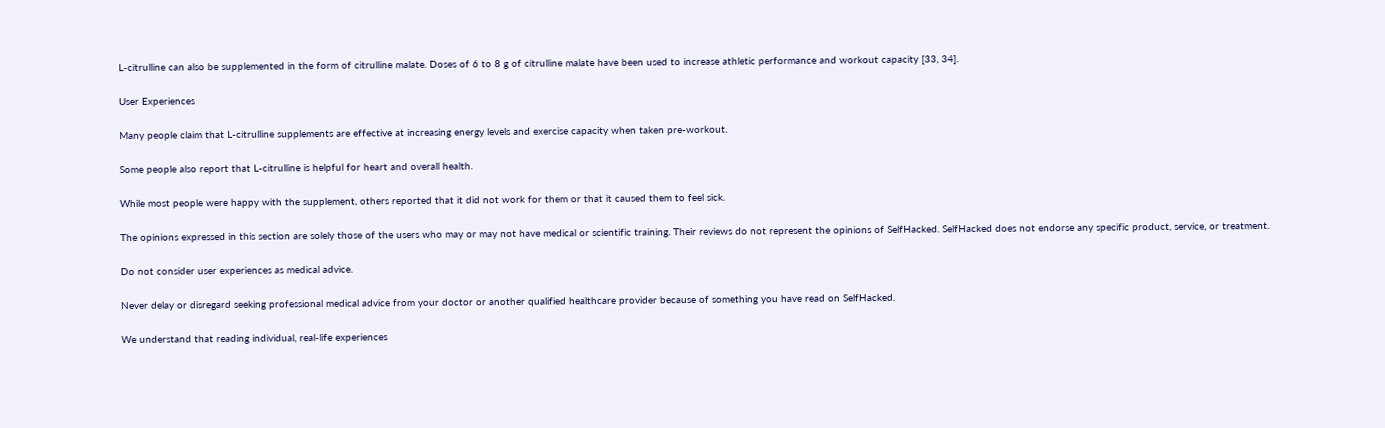L-citrulline can also be supplemented in the form of citrulline malate. Doses of 6 to 8 g of citrulline malate have been used to increase athletic performance and workout capacity [33, 34].

User Experiences

Many people claim that L-citrulline supplements are effective at increasing energy levels and exercise capacity when taken pre-workout.

Some people also report that L-citrulline is helpful for heart and overall health.

While most people were happy with the supplement, others reported that it did not work for them or that it caused them to feel sick.

The opinions expressed in this section are solely those of the users who may or may not have medical or scientific training. Their reviews do not represent the opinions of SelfHacked. SelfHacked does not endorse any specific product, service, or treatment.

Do not consider user experiences as medical advice.

Never delay or disregard seeking professional medical advice from your doctor or another qualified healthcare provider because of something you have read on SelfHacked.

We understand that reading individual, real-life experiences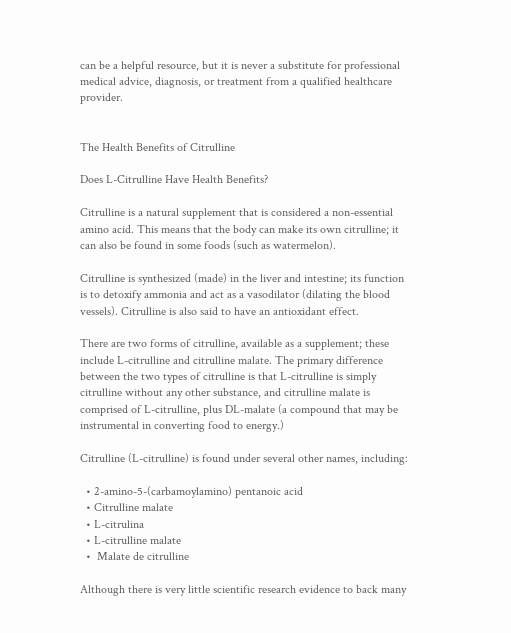can be a helpful resource, but it is never a substitute for professional medical advice, diagnosis, or treatment from a qualified healthcare provider.


The Health Benefits of Citrulline

Does L-Citrulline Have Health Benefits?

Citrulline is a natural supplement that is considered a non-essential amino acid. This means that the body can make its own citrulline; it can also be found in some foods (such as watermelon).

Citrulline is synthesized (made) in the liver and intestine; its function is to detoxify ammonia and act as a vasodilator (dilating the blood vessels). Citrulline is also said to have an antioxidant effect.

There are two forms of citrulline, available as a supplement; these include L-citrulline and citrulline malate. The primary difference between the two types of citrulline is that L-citrulline is simply citrulline without any other substance, and citrulline malate is comprised of L-citrulline, plus DL-malate (a compound that may be instrumental in converting food to energy.)

Citrulline (L-citrulline) is found under several other names, including:

  • 2-amino-5-(carbamoylamino) pentanoic acid
  • Citrulline malate
  • L-citrulina
  • L-citrulline malate
  •  Malate de citrulline

Although there is very little scientific research evidence to back many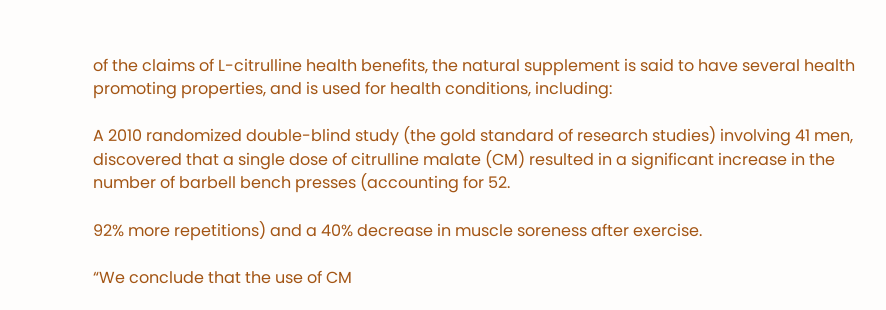of the claims of L-citrulline health benefits, the natural supplement is said to have several health promoting properties, and is used for health conditions, including:

A 2010 randomized double-blind study (the gold standard of research studies) involving 41 men, discovered that a single dose of citrulline malate (CM) resulted in a significant increase in the number of barbell bench presses (accounting for 52.

92% more repetitions) and a 40% decrease in muscle soreness after exercise.

“We conclude that the use of CM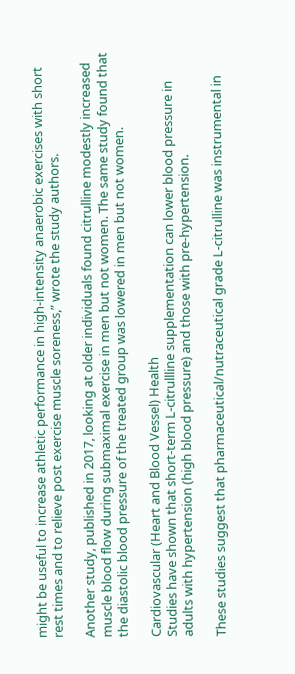might be useful to increase athletic performance in high-intensity anaerobic exercises with short rest times and to relieve post exercise muscle soreness,” wrote the study authors.

Another study, published in 2017, looking at older individuals found citrulline modestly increased muscle blood flow during submaximal exercise in men but not women. The same study found that the diastolic blood pressure of the treated group was lowered in men but not women.

Cardiovascular (Heart and Blood Vessel) Health
Studies have shown that short-term L-citrullline supplementation can lower blood pressure in adults with hypertension (high blood pressure) and those with pre-hypertension.

These studies suggest that pharmaceutical/nutraceutical grade L-citrulline was instrumental in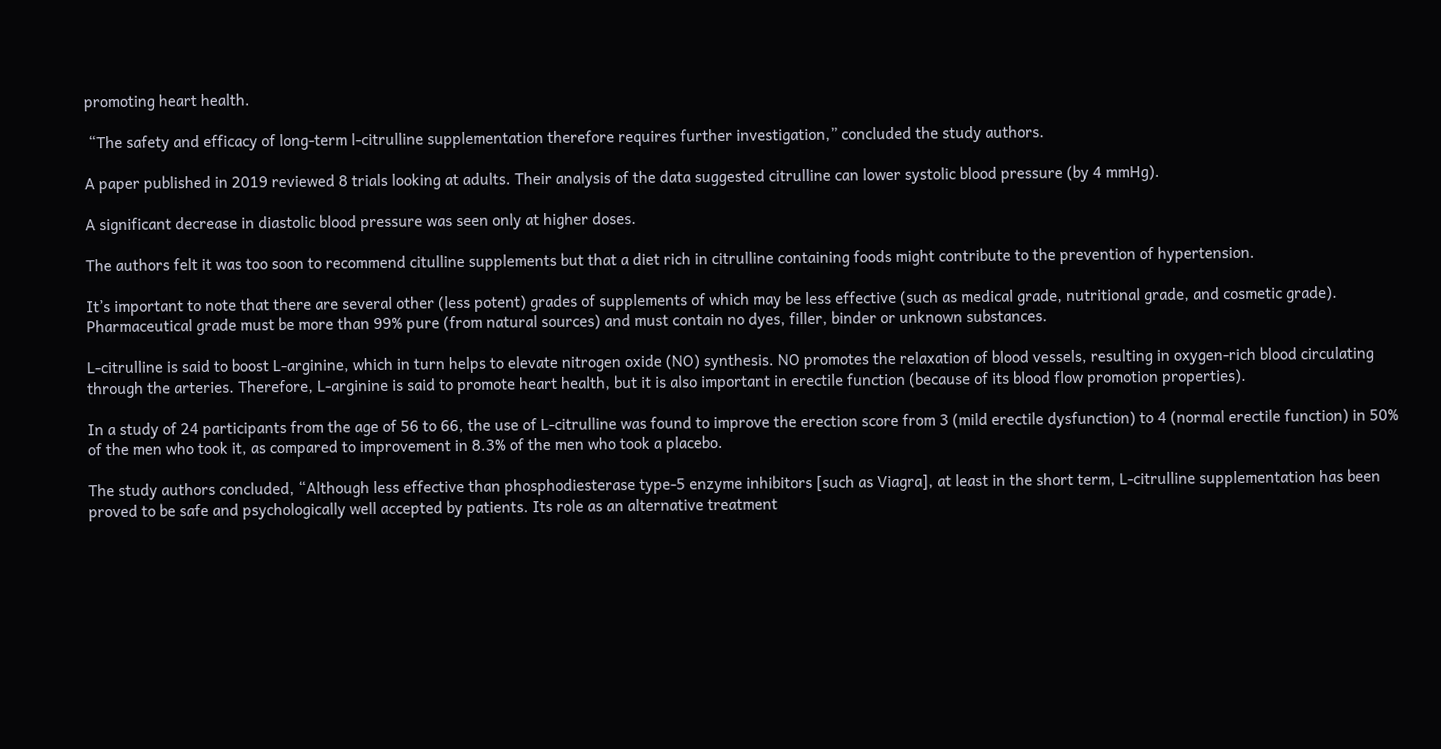promoting heart health.

 “The safety and efficacy of long-term l-citrulline supplementation therefore requires further investigation,” concluded the study authors.

A paper published in 2019 reviewed 8 trials looking at adults. Their analysis of the data suggested citrulline can lower systolic blood pressure (by 4 mmHg).

A significant decrease in diastolic blood pressure was seen only at higher doses.

The authors felt it was too soon to recommend citulline supplements but that a diet rich in citrulline containing foods might contribute to the prevention of hypertension.

It’s important to note that there are several other (less potent) grades of supplements of which may be less effective (such as medical grade, nutritional grade, and cosmetic grade). Pharmaceutical grade must be more than 99% pure (from natural sources) and must contain no dyes, filler, binder or unknown substances.

L-citrulline is said to boost L-arginine, which in turn helps to elevate nitrogen oxide (NO) synthesis. NO promotes the relaxation of blood vessels, resulting in oxygen-rich blood circulating through the arteries. Therefore, L-arginine is said to promote heart health, but it is also important in erectile function (because of its blood flow promotion properties).

In a study of 24 participants from the age of 56 to 66, the use of L-citrulline was found to improve the erection score from 3 (mild erectile dysfunction) to 4 (normal erectile function) in 50% of the men who took it, as compared to improvement in 8.3% of the men who took a placebo.

The study authors concluded, “Although less effective than phosphodiesterase type-5 enzyme inhibitors [such as Viagra], at least in the short term, L-citrulline supplementation has been proved to be safe and psychologically well accepted by patients. Its role as an alternative treatment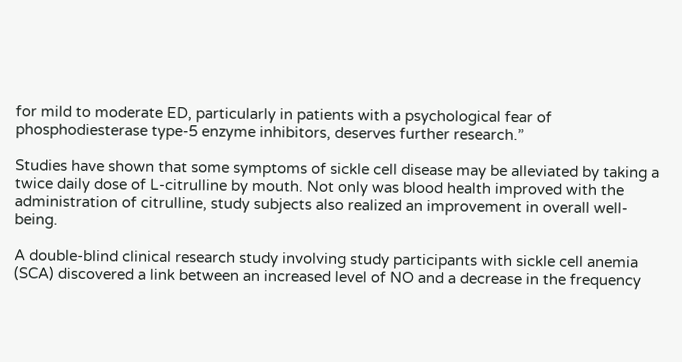for mild to moderate ED, particularly in patients with a psychological fear of phosphodiesterase type-5 enzyme inhibitors, deserves further research.”

Studies have shown that some symptoms of sickle cell disease may be alleviated by taking a twice daily dose of L-citrulline by mouth. Not only was blood health improved with the administration of citrulline, study subjects also realized an improvement in overall well-being.

A double-blind clinical research study involving study participants with sickle cell anemia (SCA) discovered a link between an increased level of NO and a decrease in the frequency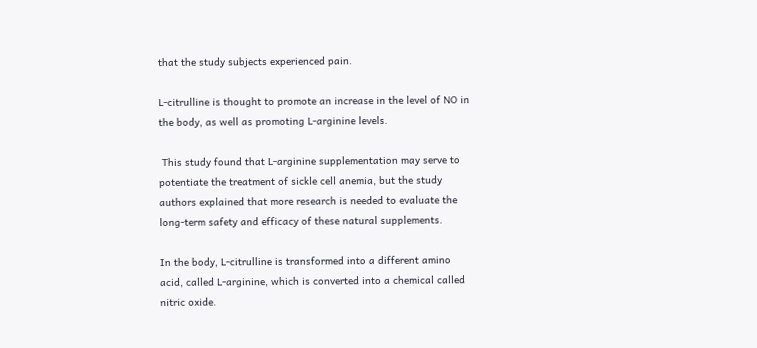that the study subjects experienced pain.

L-citrulline is thought to promote an increase in the level of NO in the body, as well as promoting L-arginine levels.

 This study found that L-arginine supplementation may serve to potentiate the treatment of sickle cell anemia, but the study authors explained that more research is needed to evaluate the long-term safety and efficacy of these natural supplements.

In the body, L-citrulline is transformed into a different amino acid, called L-arginine, which is converted into a chemical called nitric oxide.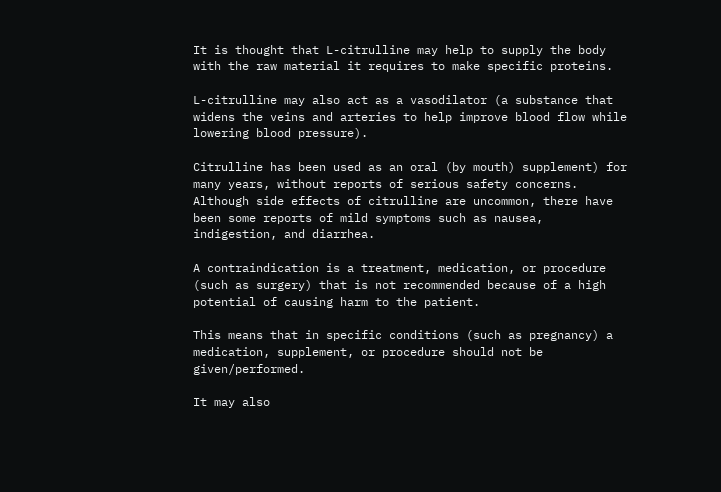It is thought that L-citrulline may help to supply the body with the raw material it requires to make specific proteins.

L-citrulline may also act as a vasodilator (a substance that widens the veins and arteries to help improve blood flow while lowering blood pressure).

Citrulline has been used as an oral (by mouth) supplement) for many years, without reports of serious safety concerns. Although side effects of citrulline are uncommon, there have been some reports of mild symptoms such as nausea, indigestion, and diarrhea.

A contraindication is a treatment, medication, or procedure (such as surgery) that is not recommended because of a high potential of causing harm to the patient.

This means that in specific conditions (such as pregnancy) a medication, supplement, or procedure should not be given/performed.

It may also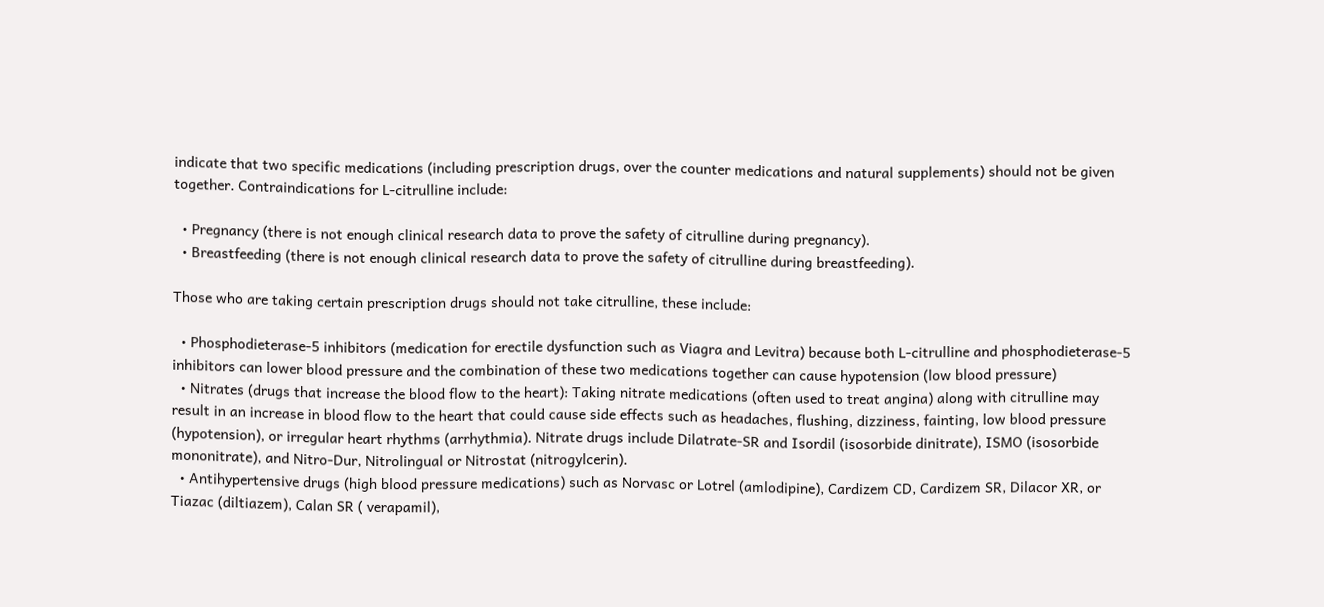indicate that two specific medications (including prescription drugs, over the counter medications and natural supplements) should not be given together. Contraindications for L-citrulline include:

  • Pregnancy (there is not enough clinical research data to prove the safety of citrulline during pregnancy).
  • Breastfeeding (there is not enough clinical research data to prove the safety of citrulline during breastfeeding).

Those who are taking certain prescription drugs should not take citrulline, these include:

  • Phosphodieterase-5 inhibitors (medication for erectile dysfunction such as Viagra and Levitra) because both L-citrulline and phosphodieterase-5 inhibitors can lower blood pressure and the combination of these two medications together can cause hypotension (low blood pressure)
  • Nitrates (drugs that increase the blood flow to the heart): Taking nitrate medications (often used to treat angina) along with citrulline may result in an increase in blood flow to the heart that could cause side effects such as headaches, flushing, dizziness, fainting, low blood pressure (hypotension), or irregular heart rhythms (arrhythmia). Nitrate drugs include Dilatrate-SR and Isordil (isosorbide dinitrate), ISMO (isosorbide mononitrate), and Nitro-Dur, Nitrolingual or Nitrostat (nitrogylcerin).
  • Antihypertensive drugs (high blood pressure medications) such as Norvasc or Lotrel (amlodipine), Cardizem CD, Cardizem SR, Dilacor XR, or Tiazac (diltiazem), Calan SR ( verapamil),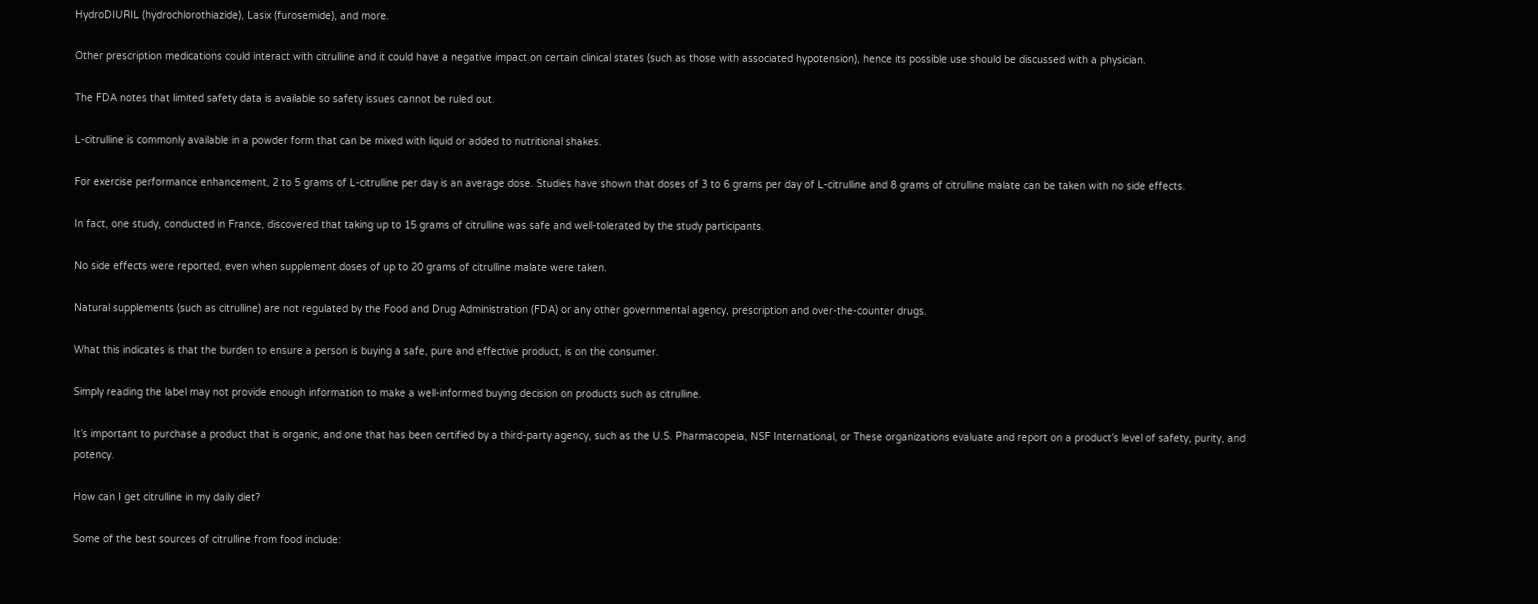HydroDIURIL (hydrochlorothiazide), Lasix (furosemide), and more.

Other prescription medications could interact with citrulline and it could have a negative impact on certain clinical states (such as those with associated hypotension), hence its possible use should be discussed with a physician.

The FDA notes that limited safety data is available so safety issues cannot be ruled out.

L-citrulline is commonly available in a powder form that can be mixed with liquid or added to nutritional shakes.

For exercise performance enhancement, 2 to 5 grams of L-citrulline per day is an average dose. Studies have shown that doses of 3 to 6 grams per day of L-citrulline and 8 grams of citrulline malate can be taken with no side effects.

In fact, one study, conducted in France, discovered that taking up to 15 grams of citrulline was safe and well-tolerated by the study participants.

No side effects were reported, even when supplement doses of up to 20 grams of citrulline malate were taken.

Natural supplements (such as citrulline) are not regulated by the Food and Drug Administration (FDA) or any other governmental agency, prescription and over-the-counter drugs.

What this indicates is that the burden to ensure a person is buying a safe, pure and effective product, is on the consumer.

Simply reading the label may not provide enough information to make a well-informed buying decision on products such as citrulline.

It’s important to purchase a product that is organic, and one that has been certified by a third-party agency, such as the U.S. Pharmacopeia, NSF International, or These organizations evaluate and report on a product’s level of safety, purity, and potency.

How can I get citrulline in my daily diet?

Some of the best sources of citrulline from food include: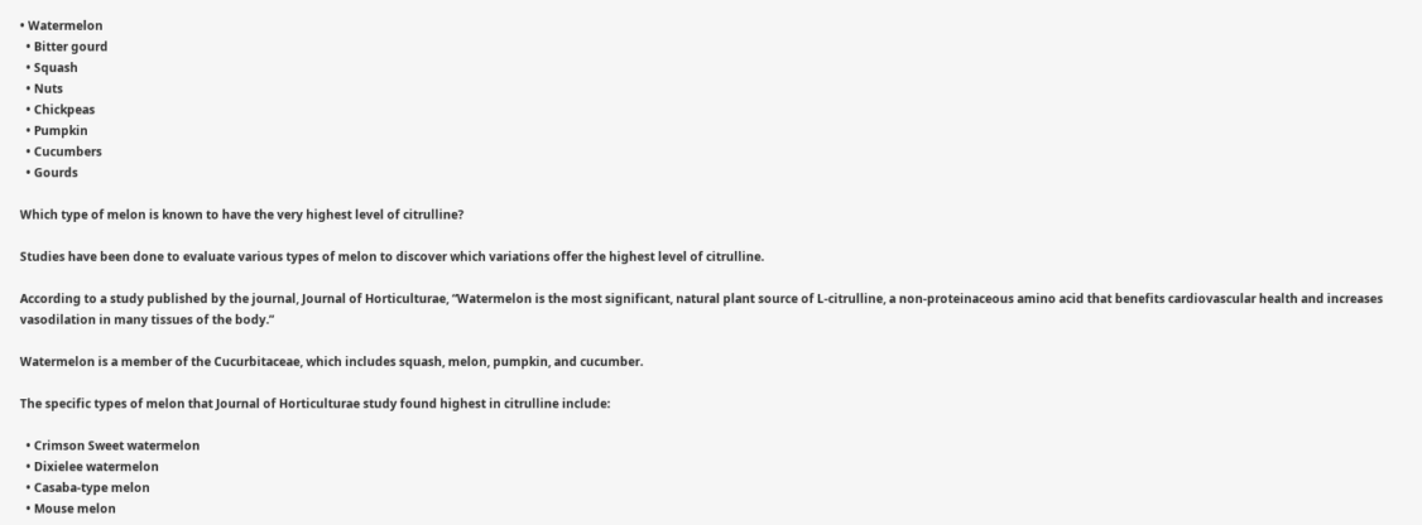• Watermelon
  • Bitter gourd
  • Squash
  • Nuts
  • Chickpeas
  • Pumpkin
  • Cucumbers
  • Gourds

Which type of melon is known to have the very highest level of citrulline?

Studies have been done to evaluate various types of melon to discover which variations offer the highest level of citrulline.

According to a study published by the journal, Journal of Horticulturae, “Watermelon is the most significant, natural plant source of L-citrulline, a non-proteinaceous amino acid that benefits cardiovascular health and increases vasodilation in many tissues of the body.”

Watermelon is a member of the Cucurbitaceae, which includes squash, melon, pumpkin, and cucumber.

The specific types of melon that Journal of Horticulturae study found highest in citrulline include:

  • Crimson Sweet watermelon
  • Dixielee watermelon
  • Casaba-type melon
  • Mouse melon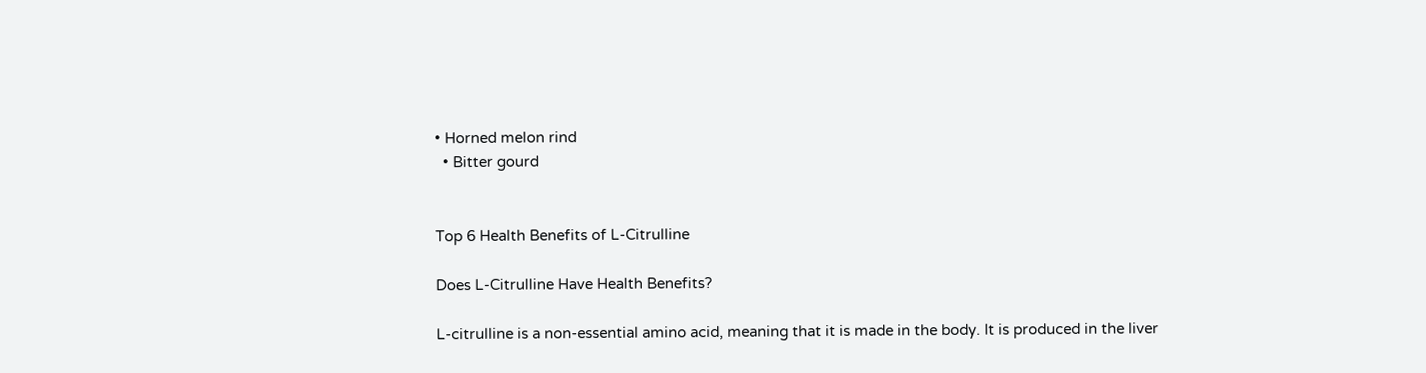• Horned melon rind
  • Bitter gourd


Top 6 Health Benefits of L-Citrulline

Does L-Citrulline Have Health Benefits?

L-citrulline is a non-essential amino acid, meaning that it is made in the body. It is produced in the liver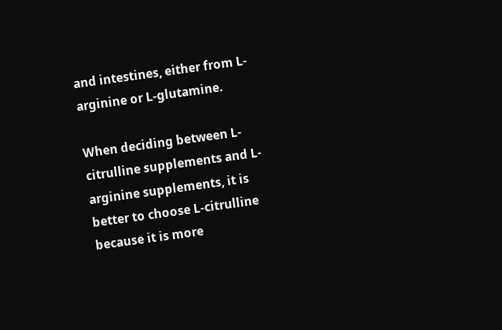and intestines, either from L-arginine or L-glutamine.

When deciding between L-citrulline supplements and L-arginine supplements, it is better to choose L-citrulline because it is more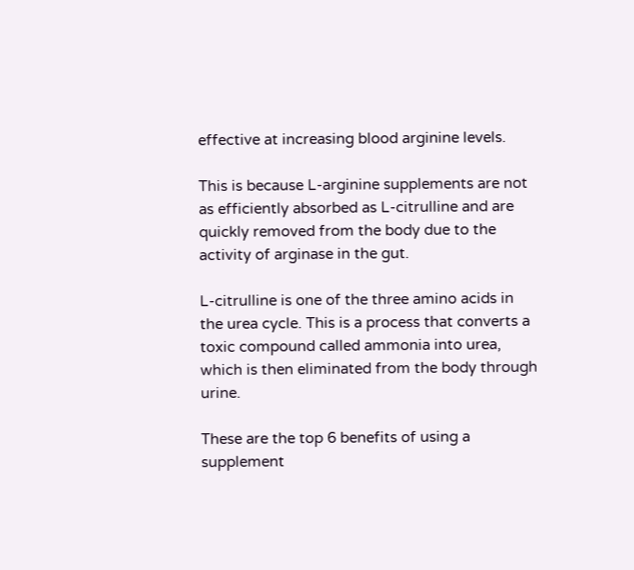effective at increasing blood arginine levels.

This is because L-arginine supplements are not as efficiently absorbed as L-citrulline and are quickly removed from the body due to the activity of arginase in the gut.

L-citrulline is one of the three amino acids in the urea cycle. This is a process that converts a toxic compound called ammonia into urea, which is then eliminated from the body through urine.

These are the top 6 benefits of using a supplement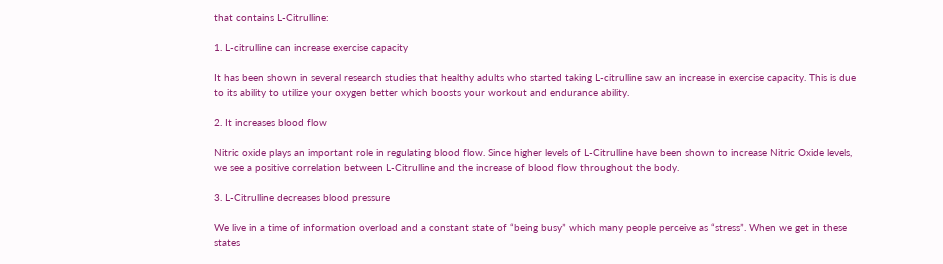that contains L-Citrulline:

1. L-citrulline can increase exercise capacity

It has been shown in several research studies that healthy adults who started taking L-citrulline saw an increase in exercise capacity. This is due to its ability to utilize your oxygen better which boosts your workout and endurance ability.

2. It increases blood flow

Nitric oxide plays an important role in regulating blood flow. Since higher levels of L-Citrulline have been shown to increase Nitric Oxide levels, we see a positive correlation between L-Citrulline and the increase of blood flow throughout the body.

3. L-Citrulline decreases blood pressure

We live in a time of information overload and a constant state of “being busy” which many people perceive as “stress”. When we get in these states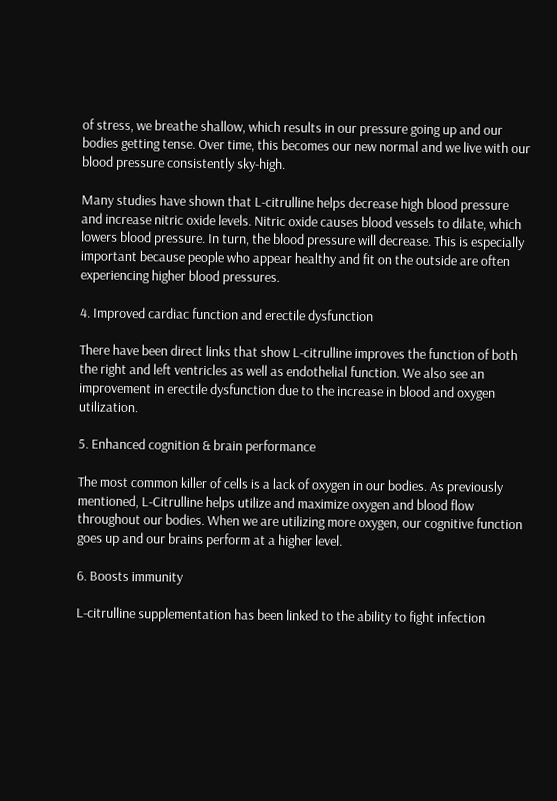of stress, we breathe shallow, which results in our pressure going up and our bodies getting tense. Over time, this becomes our new normal and we live with our blood pressure consistently sky-high.

Many studies have shown that L-citrulline helps decrease high blood pressure and increase nitric oxide levels. Nitric oxide causes blood vessels to dilate, which lowers blood pressure. In turn, the blood pressure will decrease. This is especially important because people who appear healthy and fit on the outside are often experiencing higher blood pressures.

4. Improved cardiac function and erectile dysfunction

There have been direct links that show L-citrulline improves the function of both the right and left ventricles as well as endothelial function. We also see an improvement in erectile dysfunction due to the increase in blood and oxygen utilization.

5. Enhanced cognition & brain performance

The most common killer of cells is a lack of oxygen in our bodies. As previously mentioned, L-Citrulline helps utilize and maximize oxygen and blood flow throughout our bodies. When we are utilizing more oxygen, our cognitive function goes up and our brains perform at a higher level.

6. Boosts immunity

L-citrulline supplementation has been linked to the ability to fight infection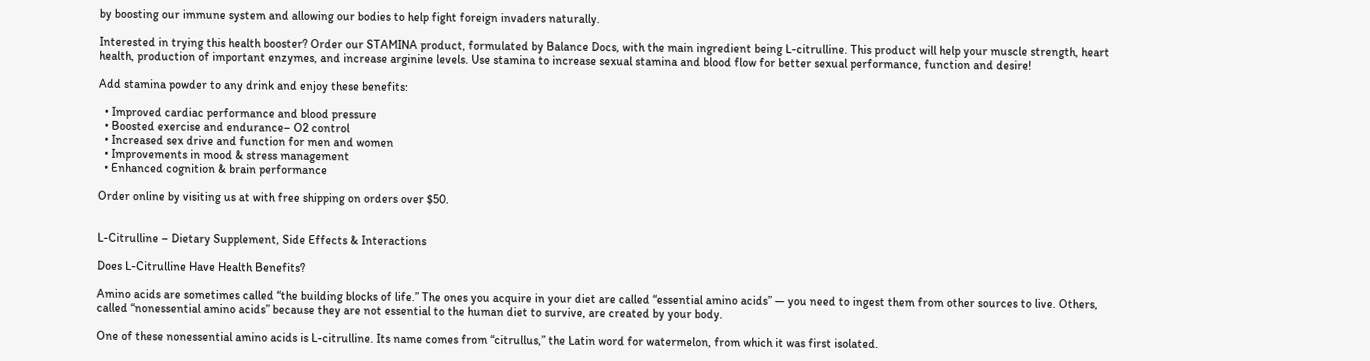by boosting our immune system and allowing our bodies to help fight foreign invaders naturally.

Interested in trying this health booster? Order our STAMINA product, formulated by Balance Docs, with the main ingredient being L-citrulline. This product will help your muscle strength, heart health, production of important enzymes, and increase arginine levels. Use stamina to increase sexual stamina and blood flow for better sexual performance, function and desire!

Add stamina powder to any drink and enjoy these benefits:

  • Improved cardiac performance and blood pressure
  • Boosted exercise and endurance– O2 control
  • Increased sex drive and function for men and women
  • Improvements in mood & stress management
  • Enhanced cognition & brain performance

Order online by visiting us at with free shipping on orders over $50.


L-Citrulline – Dietary Supplement, Side Effects & Interactions

Does L-Citrulline Have Health Benefits?

Amino acids are sometimes called “the building blocks of life.” The ones you acquire in your diet are called “essential amino acids” — you need to ingest them from other sources to live. Others, called “nonessential amino acids” because they are not essential to the human diet to survive, are created by your body.

One of these nonessential amino acids is L-citrulline. Its name comes from “citrullus,” the Latin word for watermelon, from which it was first isolated.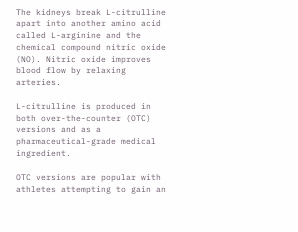The kidneys break L-citrulline apart into another amino acid called L-arginine and the chemical compound nitric oxide (NO). Nitric oxide improves blood flow by relaxing arteries.

L-citrulline is produced in both over-the-counter (OTC) versions and as a pharmaceutical-grade medical ingredient.

OTC versions are popular with athletes attempting to gain an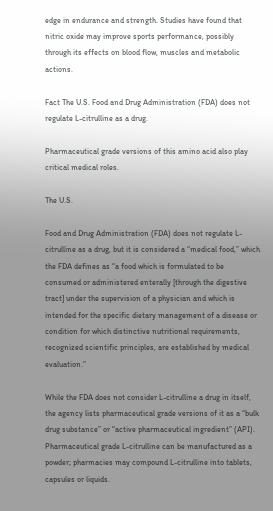edge in endurance and strength. Studies have found that nitric oxide may improve sports performance, possibly through its effects on blood flow, muscles and metabolic actions.

Fact The U.S. Food and Drug Administration (FDA) does not regulate L-citrulline as a drug.

Pharmaceutical grade versions of this amino acid also play critical medical roles.

The U.S.

Food and Drug Administration (FDA) does not regulate L-citrulline as a drug, but it is considered a “medical food,” which the FDA defines as “a food which is formulated to be consumed or administered enterally [through the digestive tract] under the supervision of a physician and which is intended for the specific dietary management of a disease or condition for which distinctive nutritional requirements, recognized scientific principles, are established by medical evaluation.”

While the FDA does not consider L-citrulline a drug in itself, the agency lists pharmaceutical grade versions of it as a “bulk drug substance” or “active pharmaceutical ingredient” (API). Pharmaceutical grade L-citrulline can be manufactured as a powder; pharmacies may compound L-citrulline into tablets, capsules or liquids.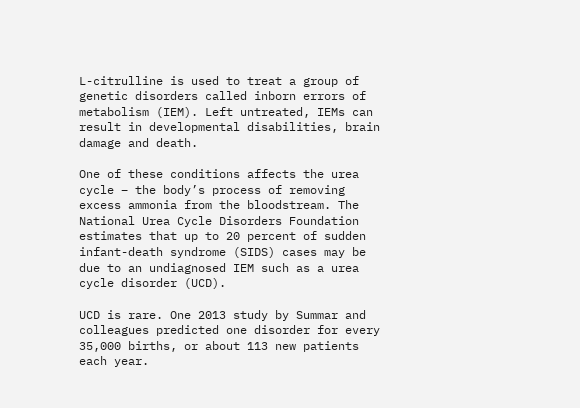L-citrulline is used to treat a group of genetic disorders called inborn errors of metabolism (IEM). Left untreated, IEMs can result in developmental disabilities, brain damage and death.

One of these conditions affects the urea cycle – the body’s process of removing excess ammonia from the bloodstream. The National Urea Cycle Disorders Foundation estimates that up to 20 percent of sudden infant-death syndrome (SIDS) cases may be due to an undiagnosed IEM such as a urea cycle disorder (UCD).

UCD is rare. One 2013 study by Summar and colleagues predicted one disorder for every 35,000 births, or about 113 new patients each year.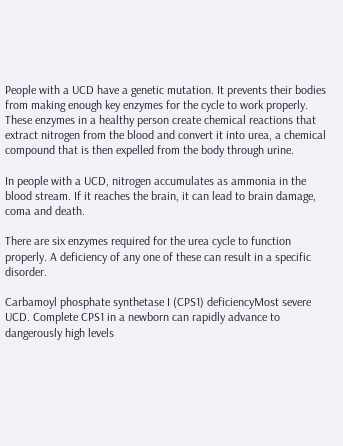People with a UCD have a genetic mutation. It prevents their bodies from making enough key enzymes for the cycle to work properly. These enzymes in a healthy person create chemical reactions that extract nitrogen from the blood and convert it into urea, a chemical compound that is then expelled from the body through urine.

In people with a UCD, nitrogen accumulates as ammonia in the blood stream. If it reaches the brain, it can lead to brain damage, coma and death.

There are six enzymes required for the urea cycle to function properly. A deficiency of any one of these can result in a specific disorder.

Carbamoyl phosphate synthetase I (CPS1) deficiencyMost severe UCD. Complete CPS1 in a newborn can rapidly advance to dangerously high levels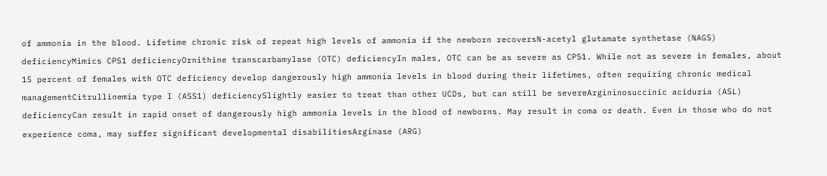of ammonia in the blood. Lifetime chronic risk of repeat high levels of ammonia if the newborn recoversN-acetyl glutamate synthetase (NAGS) deficiencyMimics CPS1 deficiencyOrnithine transcarbamylase (OTC) deficiencyIn males, OTC can be as severe as CPS1. While not as severe in females, about 15 percent of females with OTC deficiency develop dangerously high ammonia levels in blood during their lifetimes, often requiring chronic medical managementCitrullinemia type I (ASS1) deficiencySlightly easier to treat than other UCDs, but can still be severeArgininosuccinic aciduria (ASL) deficiencyCan result in rapid onset of dangerously high ammonia levels in the blood of newborns. May result in coma or death. Even in those who do not experience coma, may suffer significant developmental disabilitiesArginase (ARG)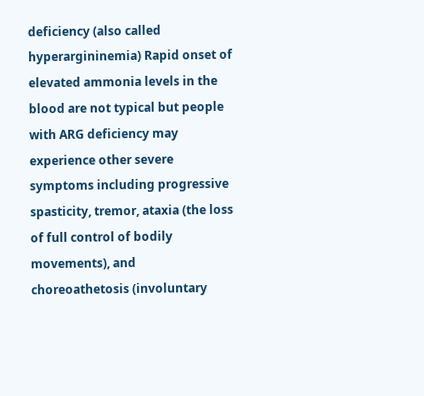deficiency (also called hyperargininemia) Rapid onset of elevated ammonia levels in the blood are not typical but people with ARG deficiency may experience other severe symptoms including progressive spasticity, tremor, ataxia (the loss of full control of bodily movements), and choreoathetosis (involuntary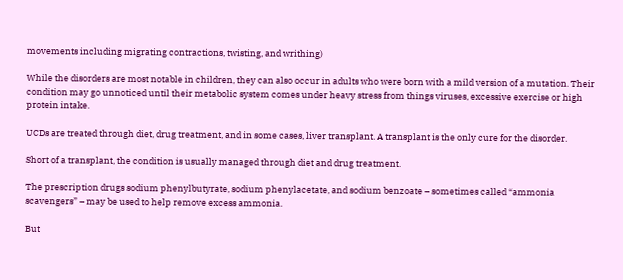movements including migrating contractions, twisting, and writhing)

While the disorders are most notable in children, they can also occur in adults who were born with a mild version of a mutation. Their condition may go unnoticed until their metabolic system comes under heavy stress from things viruses, excessive exercise or high protein intake.

UCDs are treated through diet, drug treatment, and in some cases, liver transplant. A transplant is the only cure for the disorder.

Short of a transplant, the condition is usually managed through diet and drug treatment.

The prescription drugs sodium phenylbutyrate, sodium phenylacetate, and sodium benzoate – sometimes called “ammonia scavengers” – may be used to help remove excess ammonia.

But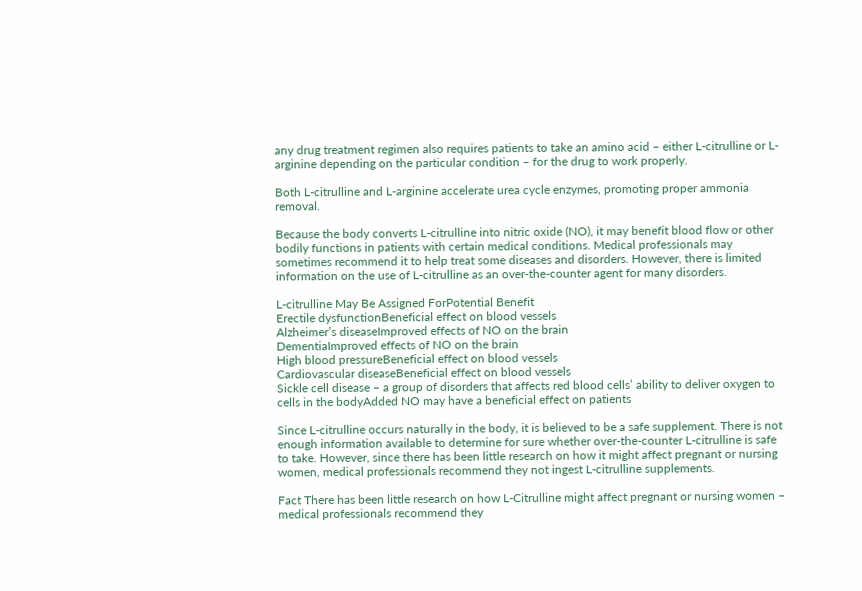any drug treatment regimen also requires patients to take an amino acid – either L-citrulline or L-arginine depending on the particular condition – for the drug to work properly.

Both L-citrulline and L-arginine accelerate urea cycle enzymes, promoting proper ammonia removal.

Because the body converts L-citrulline into nitric oxide (NO), it may benefit blood flow or other bodily functions in patients with certain medical conditions. Medical professionals may sometimes recommend it to help treat some diseases and disorders. However, there is limited information on the use of L-citrulline as an over-the-counter agent for many disorders.

L-citrulline May Be Assigned ForPotential Benefit
Erectile dysfunctionBeneficial effect on blood vessels
Alzheimer’s diseaseImproved effects of NO on the brain
DementiaImproved effects of NO on the brain
High blood pressureBeneficial effect on blood vessels
Cardiovascular diseaseBeneficial effect on blood vessels
Sickle cell disease – a group of disorders that affects red blood cells’ ability to deliver oxygen to cells in the bodyAdded NO may have a beneficial effect on patients

Since L-citrulline occurs naturally in the body, it is believed to be a safe supplement. There is not enough information available to determine for sure whether over-the-counter L-citrulline is safe to take. However, since there has been little research on how it might affect pregnant or nursing women, medical professionals recommend they not ingest L-citrulline supplements.

Fact There has been little research on how L-Citrulline might affect pregnant or nursing women – medical professionals recommend they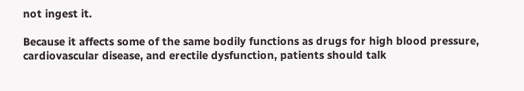not ingest it.

Because it affects some of the same bodily functions as drugs for high blood pressure, cardiovascular disease, and erectile dysfunction, patients should talk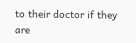to their doctor if they are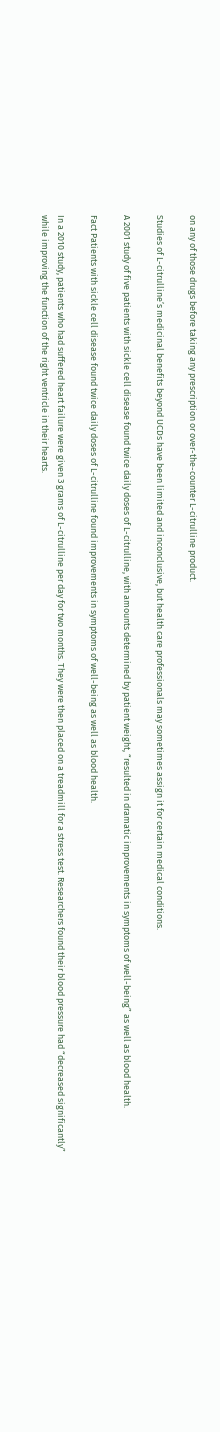on any of those drugs before taking any prescription or over-the-counter L-citrulline product.

Studies of L-citrulline’s medicinal benefits beyond UCDs have been limited and inconclusive, but health care professionals may sometimes assign it for certain medical conditions.

A 2001 study of five patients with sickle cell disease found twice daily doses of L-citrulline, with amounts determined by patient weight, “resulted in dramatic improvements in symptoms of well-being” as well as blood health.

Fact Patients with sickle cell disease found twice daily doses of L-citrulline found improvements in symptoms of well-being as well as blood health.

In a 2010 study, patients who had suffered heart failure were given 3 grams of L-citrulline per day for two months. They were then placed on a treadmill for a stress test. Researchers found their blood pressure had “decreased significantly” while improving the function of the right ventricle in their hearts.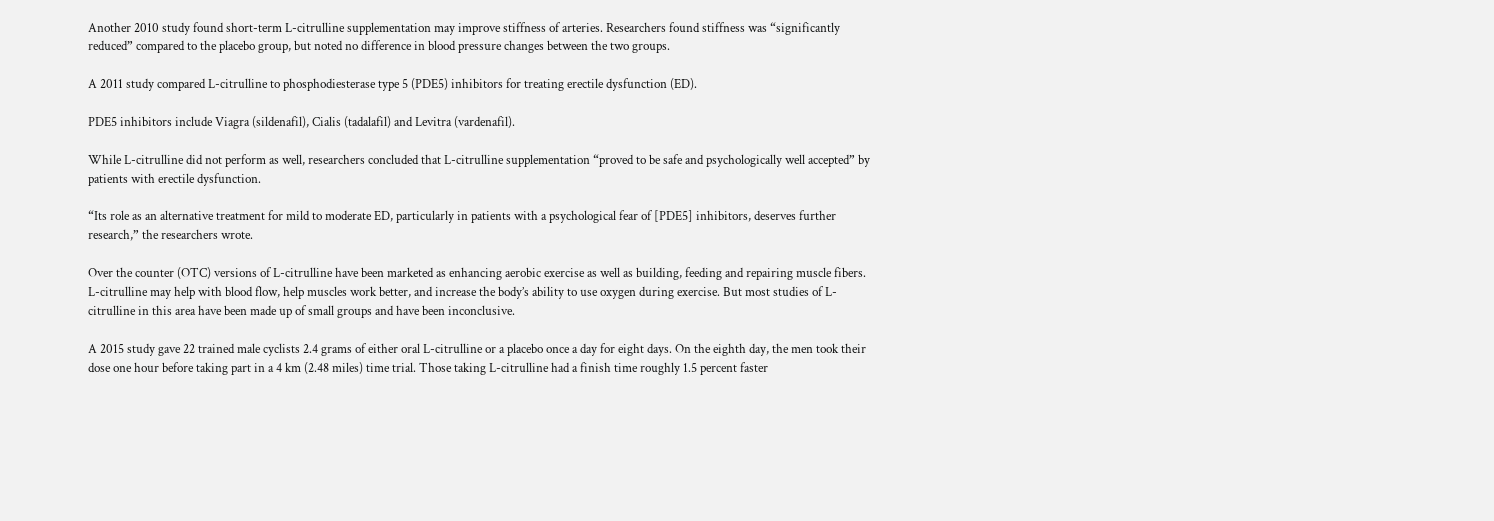Another 2010 study found short-term L-citrulline supplementation may improve stiffness of arteries. Researchers found stiffness was “significantly reduced” compared to the placebo group, but noted no difference in blood pressure changes between the two groups.

A 2011 study compared L-citrulline to phosphodiesterase type 5 (PDE5) inhibitors for treating erectile dysfunction (ED).

PDE5 inhibitors include Viagra (sildenafil), Cialis (tadalafil) and Levitra (vardenafil).

While L-citrulline did not perform as well, researchers concluded that L-citrulline supplementation “proved to be safe and psychologically well accepted” by patients with erectile dysfunction.

“Its role as an alternative treatment for mild to moderate ED, particularly in patients with a psychological fear of [PDE5] inhibitors, deserves further research,” the researchers wrote.

Over the counter (OTC) versions of L-citrulline have been marketed as enhancing aerobic exercise as well as building, feeding and repairing muscle fibers. L-citrulline may help with blood flow, help muscles work better, and increase the body’s ability to use oxygen during exercise. But most studies of L-citrulline in this area have been made up of small groups and have been inconclusive.

A 2015 study gave 22 trained male cyclists 2.4 grams of either oral L-citrulline or a placebo once a day for eight days. On the eighth day, the men took their dose one hour before taking part in a 4 km (2.48 miles) time trial. Those taking L-citrulline had a finish time roughly 1.5 percent faster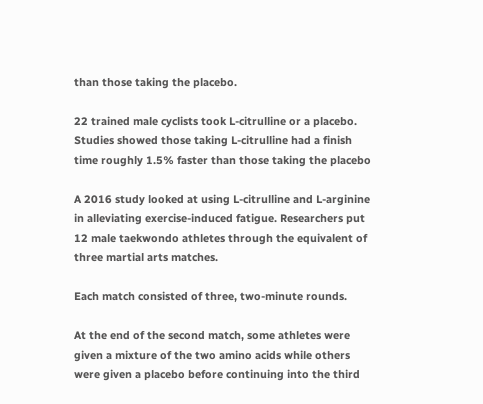than those taking the placebo.

22 trained male cyclists took L-citrulline or a placebo. Studies showed those taking L-citrulline had a finish time roughly 1.5% faster than those taking the placebo

A 2016 study looked at using L-citrulline and L-arginine in alleviating exercise-induced fatigue. Researchers put 12 male taekwondo athletes through the equivalent of three martial arts matches.

Each match consisted of three, two-minute rounds.

At the end of the second match, some athletes were given a mixture of the two amino acids while others were given a placebo before continuing into the third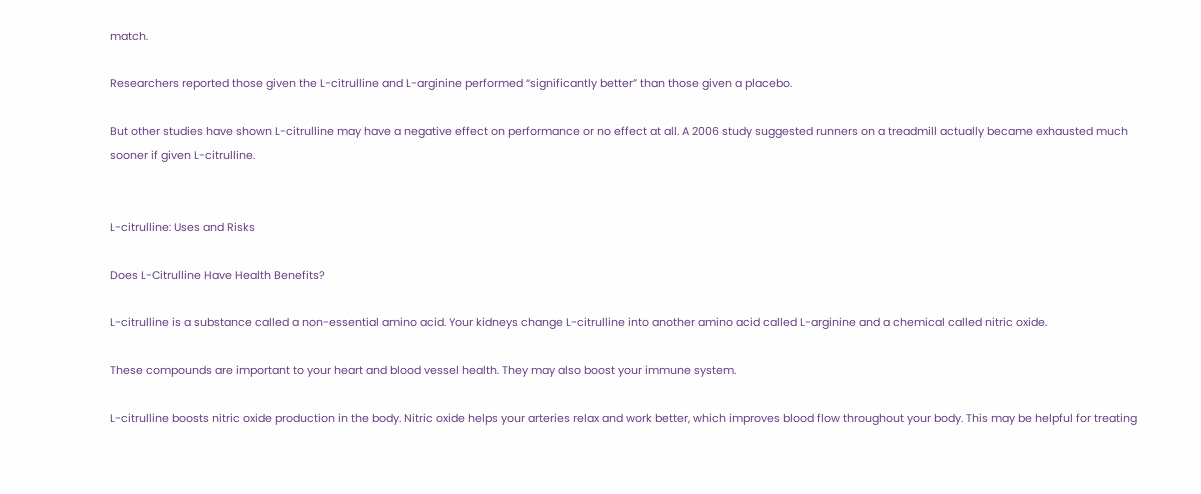match.

Researchers reported those given the L-citrulline and L-arginine performed “significantly better” than those given a placebo.

But other studies have shown L-citrulline may have a negative effect on performance or no effect at all. A 2006 study suggested runners on a treadmill actually became exhausted much sooner if given L-citrulline.


L-citrulline: Uses and Risks

Does L-Citrulline Have Health Benefits?

L-citrulline is a substance called a non-essential amino acid. Your kidneys change L-citrulline into another amino acid called L-arginine and a chemical called nitric oxide.

These compounds are important to your heart and blood vessel health. They may also boost your immune system.

L-citrulline boosts nitric oxide production in the body. Nitric oxide helps your arteries relax and work better, which improves blood flow throughout your body. This may be helpful for treating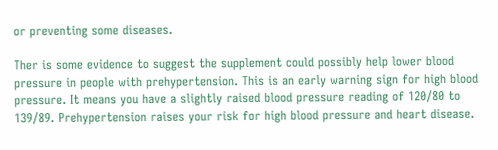or preventing some diseases.

Ther is some evidence to suggest the supplement could possibly help lower blood pressure in people with prehypertension. This is an early warning sign for high blood pressure. It means you have a slightly raised blood pressure reading of 120/80 to 139/89. Prehypertension raises your risk for high blood pressure and heart disease.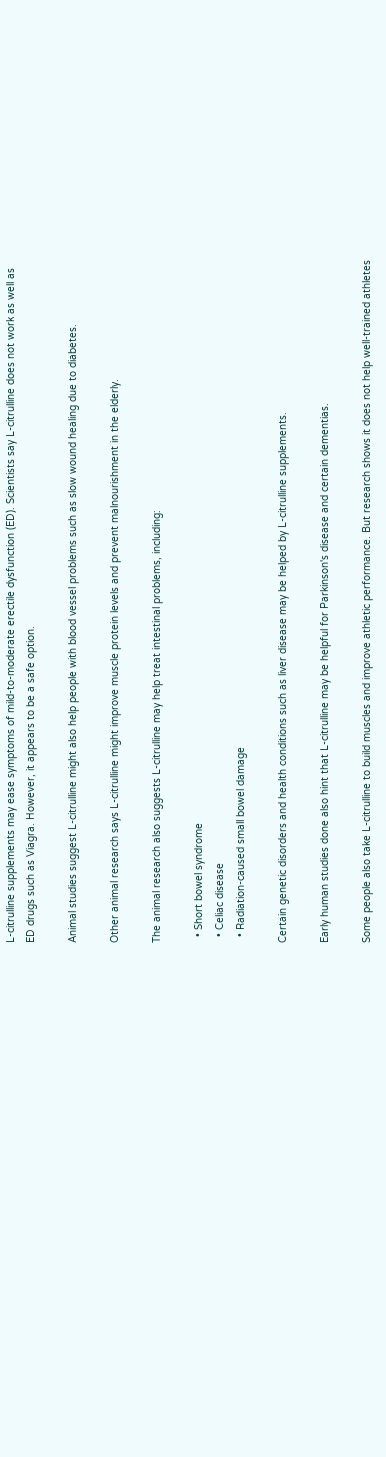L-citrulline supplements may ease symptoms of mild-to-moderate erectile dysfunction (ED). Scientists say L-citrulline does not work as well as ED drugs such as Viagra. However, it appears to be a safe option.

Animal studies suggest L-citrulline might also help people with blood vessel problems such as slow wound healing due to diabetes.

Other animal research says L-citrulline might improve muscle protein levels and prevent malnourishment in the elderly.

The animal research also suggests L-citrulline may help treat intestinal problems, including:

  • Short bowel syndrome
  • Celiac disease
  • Radiation-caused small bowel damage

Certain genetic disorders and health conditions such as liver disease may be helped by L-citrulline supplements.

Early human studies done also hint that L-citrulline may be helpful for Parkinson's disease and certain dementias.

Some people also take L-citrulline to build muscles and improve athletic performance. But research shows it does not help well-trained athletes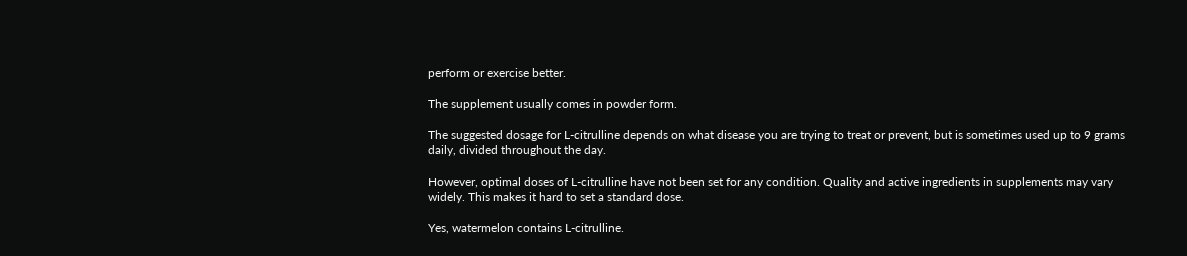perform or exercise better.

The supplement usually comes in powder form.

The suggested dosage for L-citrulline depends on what disease you are trying to treat or prevent, but is sometimes used up to 9 grams daily, divided throughout the day.

However, optimal doses of L-citrulline have not been set for any condition. Quality and active ingredients in supplements may vary widely. This makes it hard to set a standard dose.

Yes, watermelon contains L-citrulline.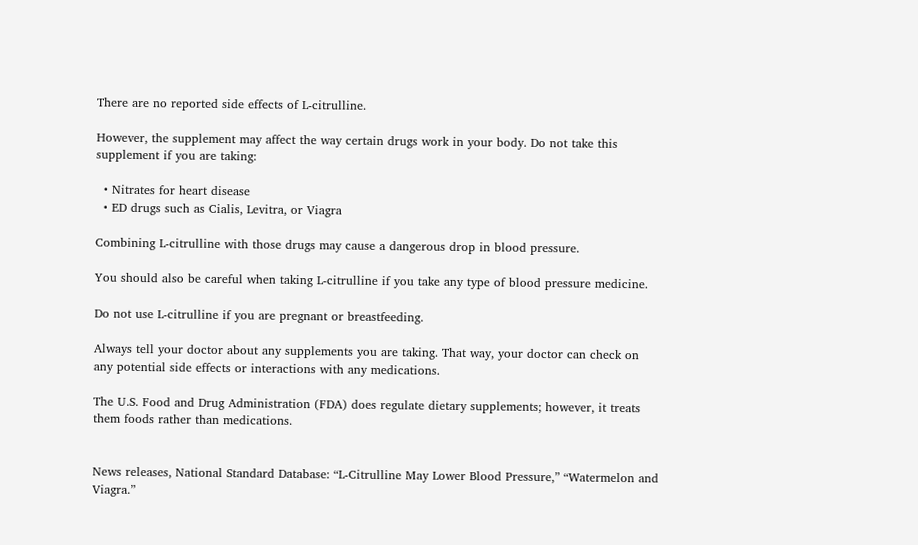There are no reported side effects of L-citrulline.

However, the supplement may affect the way certain drugs work in your body. Do not take this supplement if you are taking:

  • Nitrates for heart disease
  • ED drugs such as Cialis, Levitra, or Viagra

Combining L-citrulline with those drugs may cause a dangerous drop in blood pressure.

You should also be careful when taking L-citrulline if you take any type of blood pressure medicine.

Do not use L-citrulline if you are pregnant or breastfeeding.

Always tell your doctor about any supplements you are taking. That way, your doctor can check on any potential side effects or interactions with any medications.

The U.S. Food and Drug Administration (FDA) does regulate dietary supplements; however, it treats them foods rather than medications.


News releases, National Standard Database: “L-Citrulline May Lower Blood Pressure,” “Watermelon and Viagra.”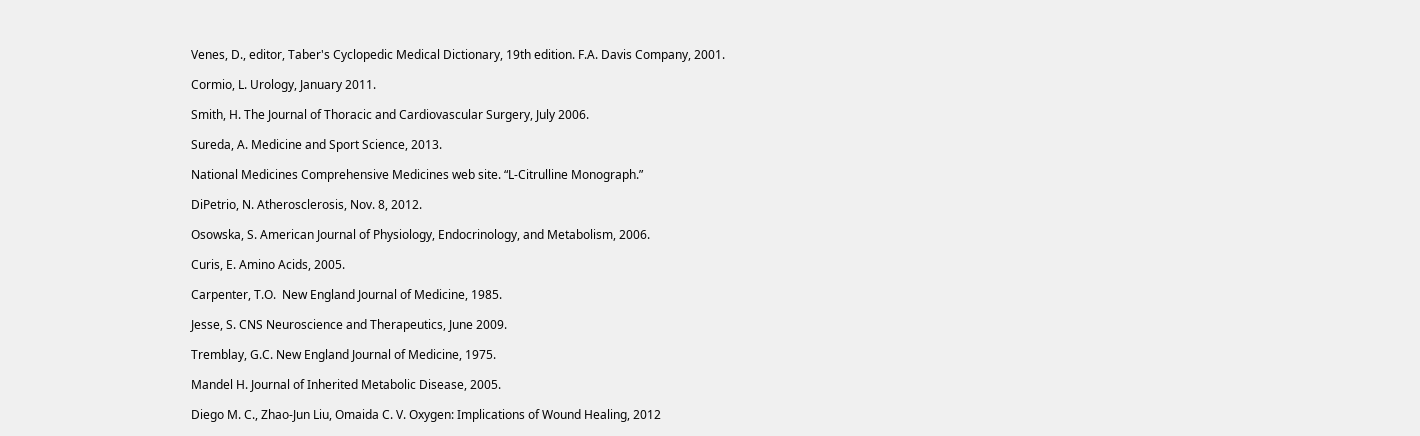Venes, D., editor, Taber's Cyclopedic Medical Dictionary, 19th edition. F.A. Davis Company, 2001.

Cormio, L. Urology, January 2011.

Smith, H. The Journal of Thoracic and Cardiovascular Surgery, July 2006.

Sureda, A. Medicine and Sport Science, 2013.

National Medicines Comprehensive Medicines web site. “L-Citrulline Monograph.”

DiPetrio, N. Atherosclerosis, Nov. 8, 2012.

Osowska, S. American Journal of Physiology, Endocrinology, and Metabolism, 2006.

Curis, E. Amino Acids, 2005.

Carpenter, T.O.  New England Journal of Medicine, 1985.

Jesse, S. CNS Neuroscience and Therapeutics, June 2009.

Tremblay, G.C. New England Journal of Medicine, 1975.

Mandel H. Journal of Inherited Metabolic Disease, 2005.

Diego M. C., Zhao-Jun Liu, Omaida C. V. Oxygen: Implications of Wound Healing, 2012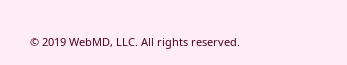© 2019 WebMD, LLC. All rights reserved.